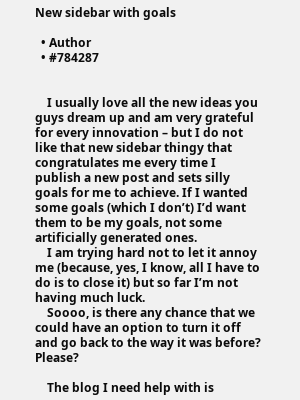New sidebar with goals

  • Author
  • #784287


    I usually love all the new ideas you guys dream up and am very grateful for every innovation – but I do not like that new sidebar thingy that congratulates me every time I publish a new post and sets silly goals for me to achieve. If I wanted some goals (which I don’t) I’d want them to be my goals, not some artificially generated ones.
    I am trying hard not to let it annoy me (because, yes, I know, all I have to do is to close it) but so far I’m not having much luck.
    Soooo, is there any chance that we could have an option to turn it off and go back to the way it was before? Please?

    The blog I need help with is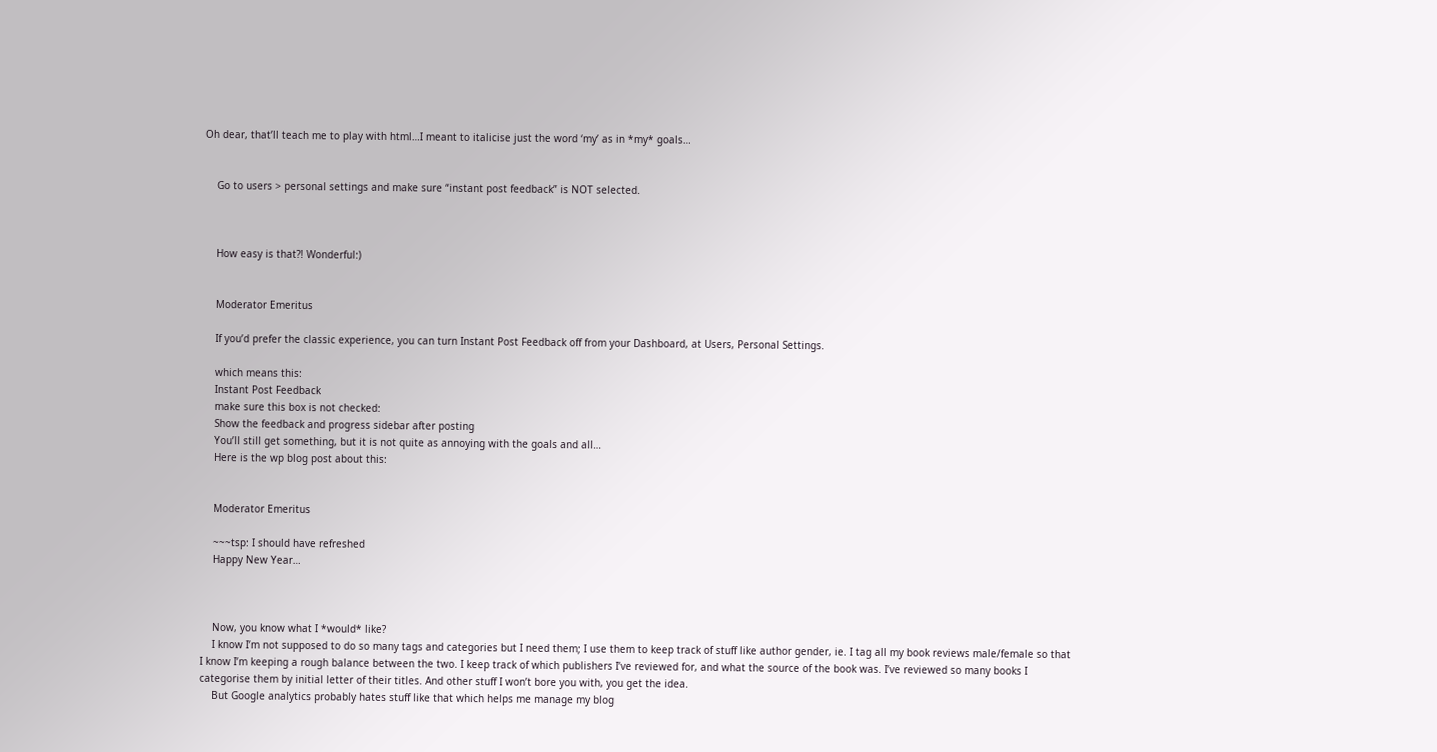Oh dear, that’ll teach me to play with html…I meant to italicise just the word ‘my’ as in *my* goals…


    Go to users > personal settings and make sure “instant post feedback” is NOT selected.



    How easy is that?! Wonderful:)


    Moderator Emeritus

    If you’d prefer the classic experience, you can turn Instant Post Feedback off from your Dashboard, at Users, Personal Settings.

    which means this:
    Instant Post Feedback
    make sure this box is not checked:
    Show the feedback and progress sidebar after posting
    You’ll still get something, but it is not quite as annoying with the goals and all…
    Here is the wp blog post about this:


    Moderator Emeritus

    ~~~tsp: I should have refreshed
    Happy New Year…



    Now, you know what I *would* like?
    I know I’m not supposed to do so many tags and categories but I need them; I use them to keep track of stuff like author gender, ie. I tag all my book reviews male/female so that I know I’m keeping a rough balance between the two. I keep track of which publishers I’ve reviewed for, and what the source of the book was. I’ve reviewed so many books I categorise them by initial letter of their titles. And other stuff I won’t bore you with, you get the idea.
    But Google analytics probably hates stuff like that which helps me manage my blog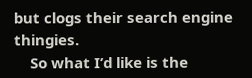but clogs their search engine thingies.
    So what I’d like is the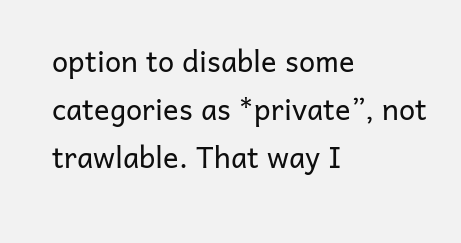option to disable some categories as *private”, not trawlable. That way I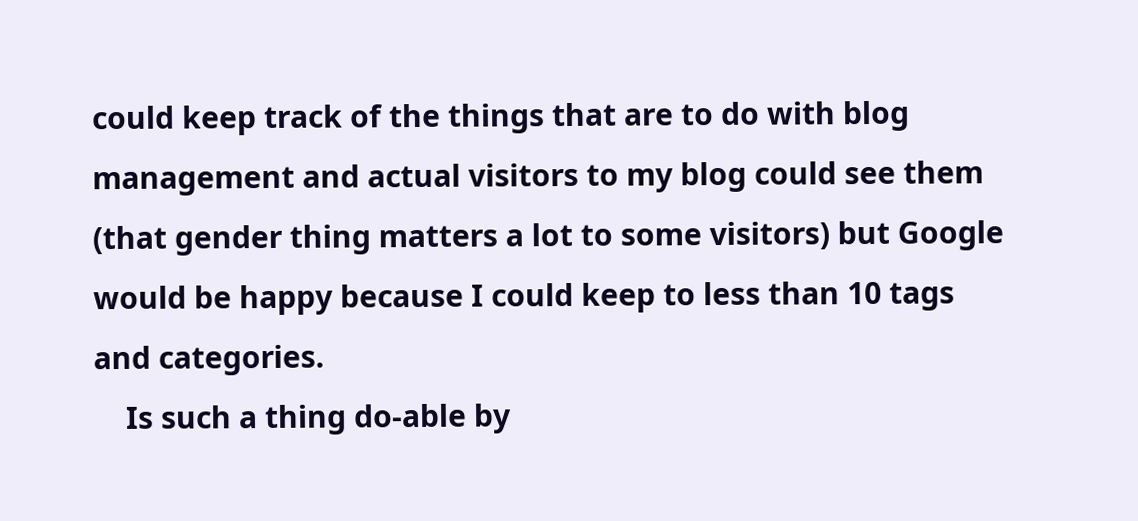could keep track of the things that are to do with blog management and actual visitors to my blog could see them (that gender thing matters a lot to some visitors) but Google would be happy because I could keep to less than 10 tags and categories.
    Is such a thing do-able by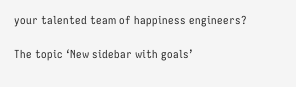your talented team of happiness engineers?

The topic ‘New sidebar with goals’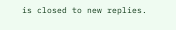is closed to new replies.